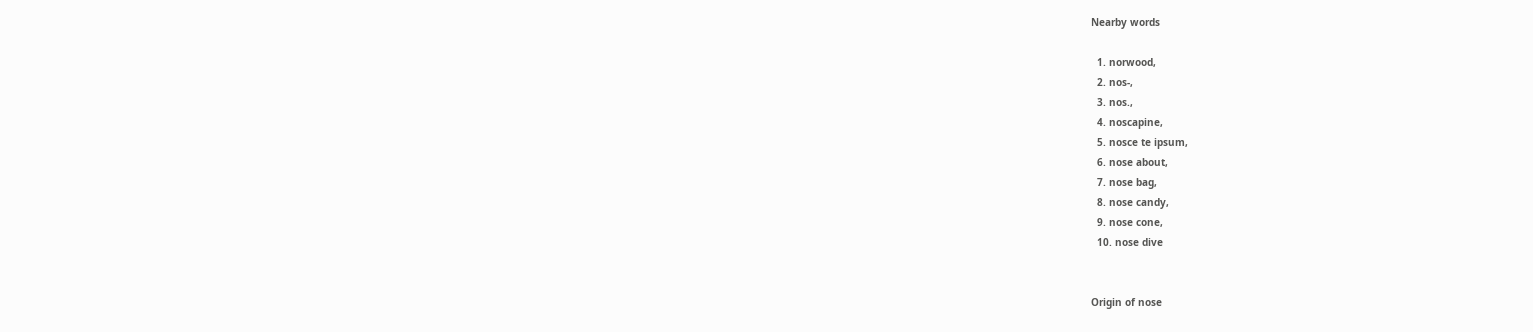Nearby words

  1. norwood,
  2. nos-,
  3. nos.,
  4. noscapine,
  5. nosce te ipsum,
  6. nose about,
  7. nose bag,
  8. nose candy,
  9. nose cone,
  10. nose dive


Origin of nose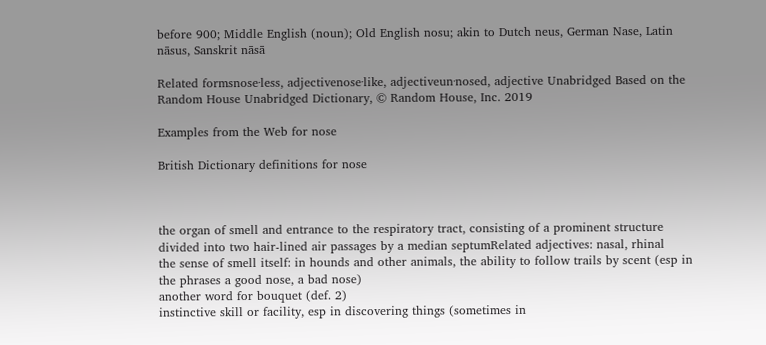before 900; Middle English (noun); Old English nosu; akin to Dutch neus, German Nase, Latin nāsus, Sanskrit nāsā

Related formsnose·less, adjectivenose·like, adjectiveun·nosed, adjective Unabridged Based on the Random House Unabridged Dictionary, © Random House, Inc. 2019

Examples from the Web for nose

British Dictionary definitions for nose



the organ of smell and entrance to the respiratory tract, consisting of a prominent structure divided into two hair-lined air passages by a median septumRelated adjectives: nasal, rhinal
the sense of smell itself: in hounds and other animals, the ability to follow trails by scent (esp in the phrases a good nose, a bad nose)
another word for bouquet (def. 2)
instinctive skill or facility, esp in discovering things (sometimes in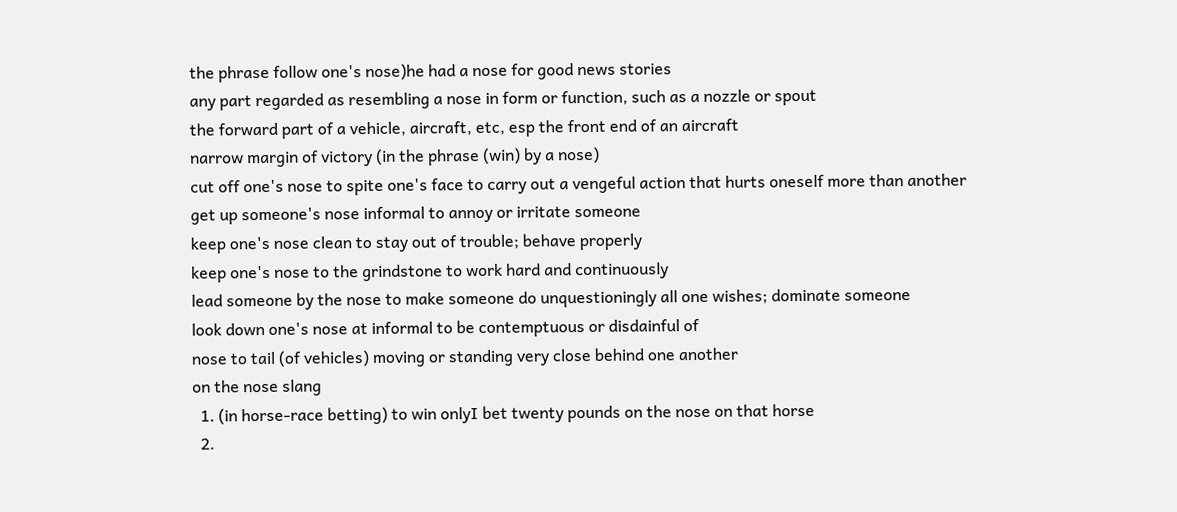the phrase follow one's nose)he had a nose for good news stories
any part regarded as resembling a nose in form or function, such as a nozzle or spout
the forward part of a vehicle, aircraft, etc, esp the front end of an aircraft
narrow margin of victory (in the phrase (win) by a nose)
cut off one's nose to spite one's face to carry out a vengeful action that hurts oneself more than another
get up someone's nose informal to annoy or irritate someone
keep one's nose clean to stay out of trouble; behave properly
keep one's nose to the grindstone to work hard and continuously
lead someone by the nose to make someone do unquestioningly all one wishes; dominate someone
look down one's nose at informal to be contemptuous or disdainful of
nose to tail (of vehicles) moving or standing very close behind one another
on the nose slang
  1. (in horse-race betting) to win onlyI bet twenty pounds on the nose on that horse
  2.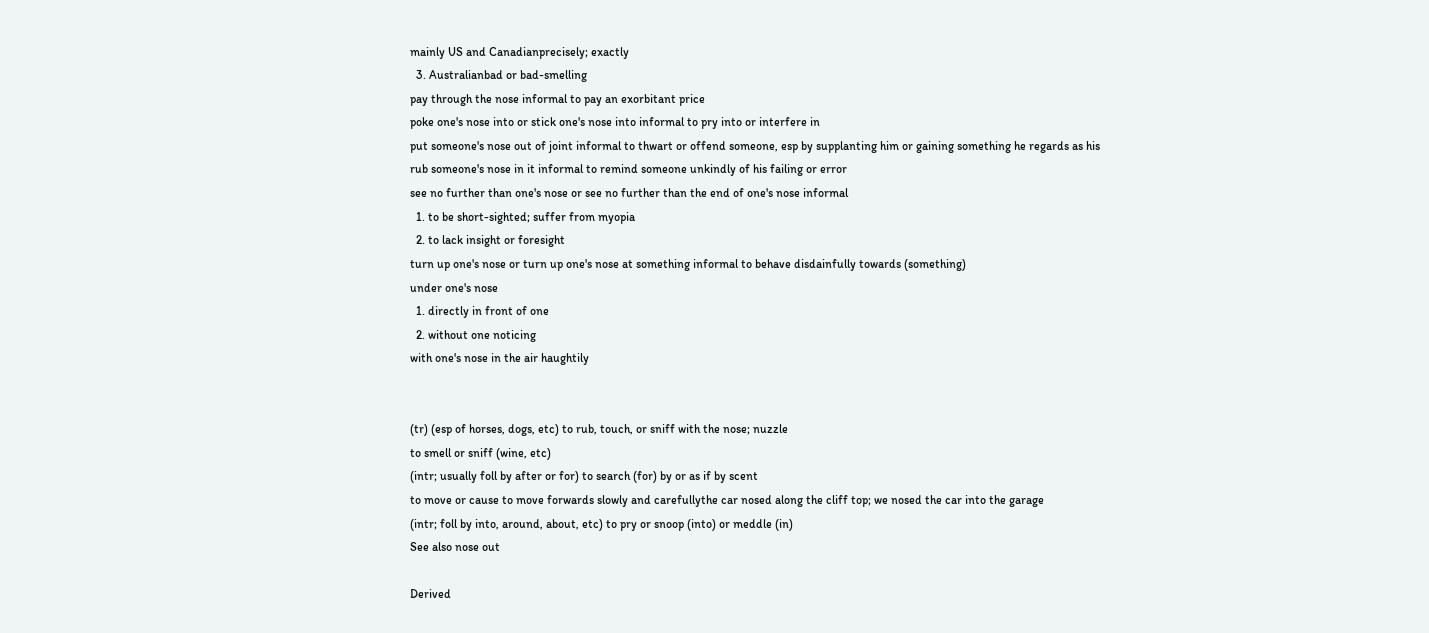mainly US and Canadianprecisely; exactly
  3. Australianbad or bad-smelling
pay through the nose informal to pay an exorbitant price
poke one's nose into or stick one's nose into informal to pry into or interfere in
put someone's nose out of joint informal to thwart or offend someone, esp by supplanting him or gaining something he regards as his
rub someone's nose in it informal to remind someone unkindly of his failing or error
see no further than one's nose or see no further than the end of one's nose informal
  1. to be short-sighted; suffer from myopia
  2. to lack insight or foresight
turn up one's nose or turn up one's nose at something informal to behave disdainfully towards (something)
under one's nose
  1. directly in front of one
  2. without one noticing
with one's nose in the air haughtily


(tr) (esp of horses, dogs, etc) to rub, touch, or sniff with the nose; nuzzle
to smell or sniff (wine, etc)
(intr; usually foll by after or for) to search (for) by or as if by scent
to move or cause to move forwards slowly and carefullythe car nosed along the cliff top; we nosed the car into the garage
(intr; foll by into, around, about, etc) to pry or snoop (into) or meddle (in)
See also nose out

Derived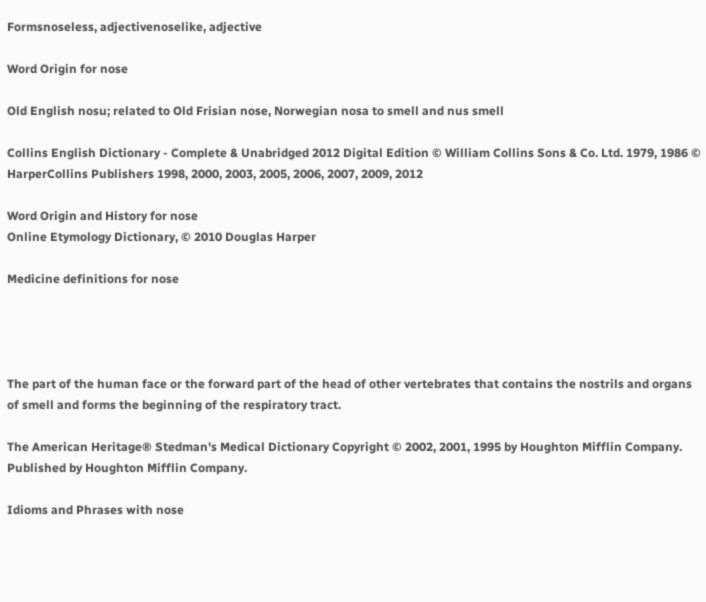Formsnoseless, adjectivenoselike, adjective

Word Origin for nose

Old English nosu; related to Old Frisian nose, Norwegian nosa to smell and nus smell

Collins English Dictionary - Complete & Unabridged 2012 Digital Edition © William Collins Sons & Co. Ltd. 1979, 1986 © HarperCollins Publishers 1998, 2000, 2003, 2005, 2006, 2007, 2009, 2012

Word Origin and History for nose
Online Etymology Dictionary, © 2010 Douglas Harper

Medicine definitions for nose




The part of the human face or the forward part of the head of other vertebrates that contains the nostrils and organs of smell and forms the beginning of the respiratory tract.

The American Heritage® Stedman's Medical Dictionary Copyright © 2002, 2001, 1995 by Houghton Mifflin Company. Published by Houghton Mifflin Company.

Idioms and Phrases with nose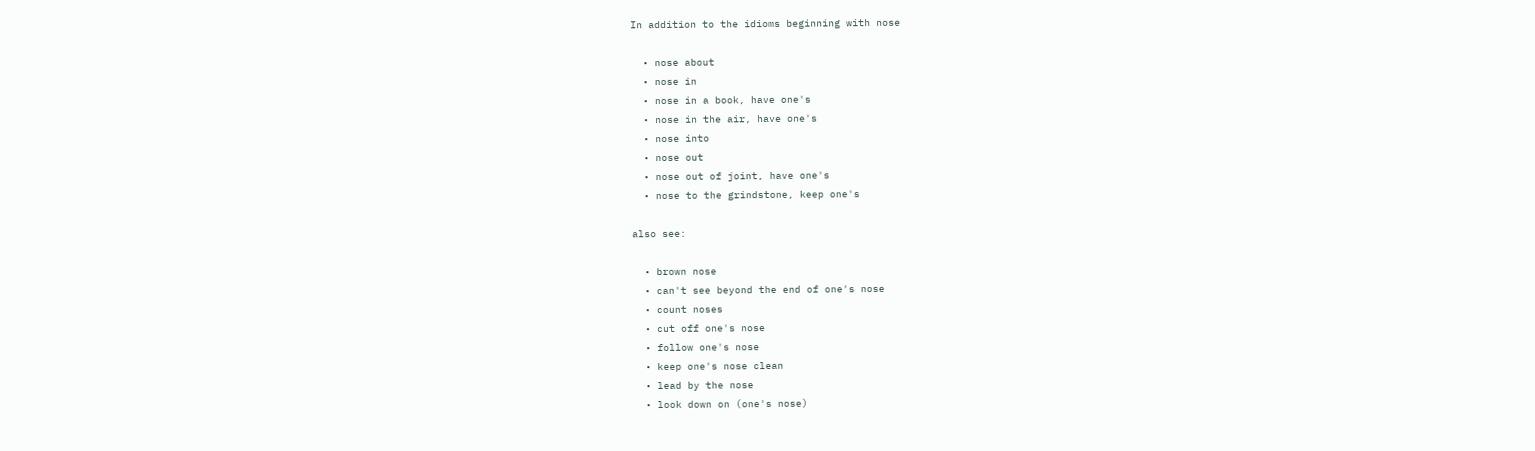In addition to the idioms beginning with nose

  • nose about
  • nose in
  • nose in a book, have one's
  • nose in the air, have one's
  • nose into
  • nose out
  • nose out of joint, have one's
  • nose to the grindstone, keep one's

also see:

  • brown nose
  • can't see beyond the end of one's nose
  • count noses
  • cut off one's nose
  • follow one's nose
  • keep one's nose clean
  • lead by the nose
  • look down on (one's nose)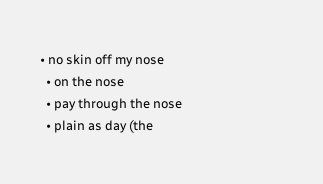• no skin off my nose
  • on the nose
  • pay through the nose
  • plain as day (the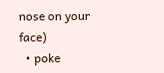nose on your face)
  • poke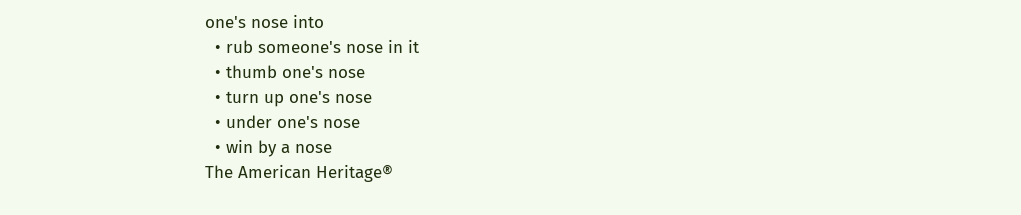one's nose into
  • rub someone's nose in it
  • thumb one's nose
  • turn up one's nose
  • under one's nose
  • win by a nose
The American Heritage®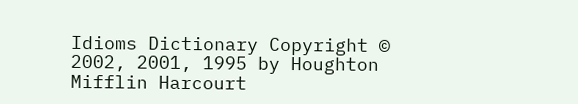Idioms Dictionary Copyright © 2002, 2001, 1995 by Houghton Mifflin Harcourt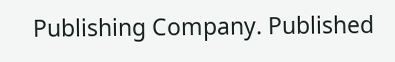Publishing Company. Published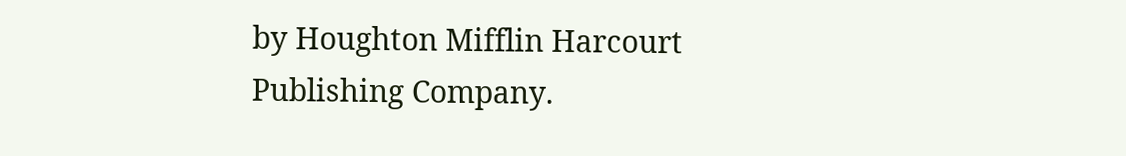by Houghton Mifflin Harcourt Publishing Company.